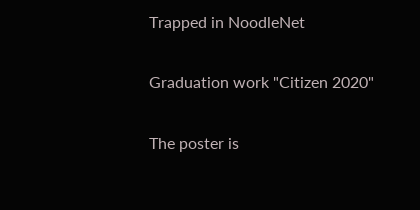Trapped in NoodleNet

Graduation work "Citizen 2020"

The poster is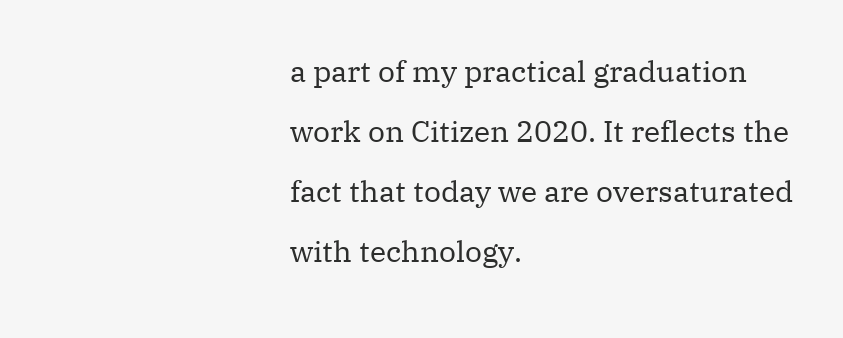a part of my practical graduation work on Citizen 2020. It reflects the fact that today we are oversaturated with technology.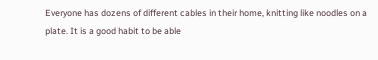Everyone has dozens of different cables in their home, knitting like noodles on a plate. It is a good habit to be able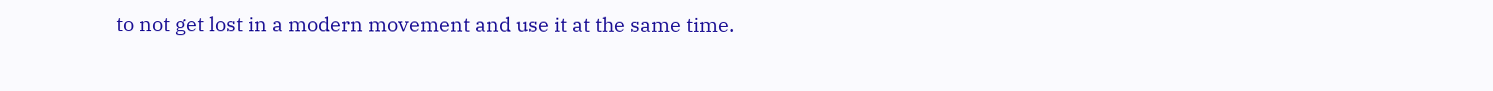to not get lost in a modern movement and use it at the same time.